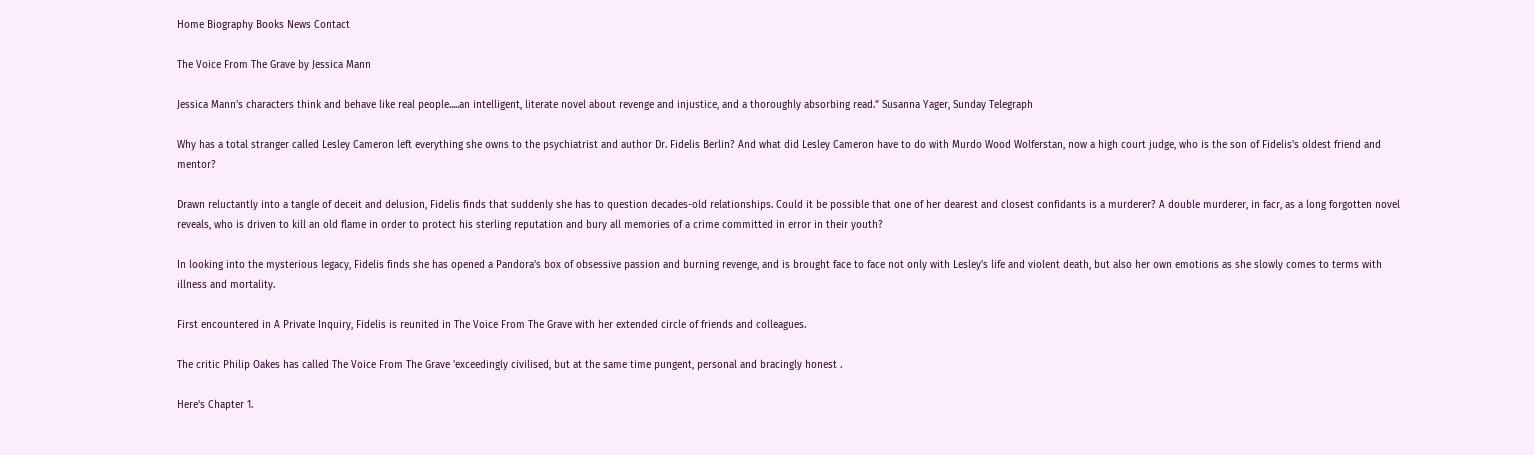Home Biography Books News Contact

The Voice From The Grave by Jessica Mann

Jessica Mann's characters think and behave like real people.....an intelligent, literate novel about revenge and injustice, and a thoroughly absorbing read.” Susanna Yager, Sunday Telegraph

Why has a total stranger called Lesley Cameron left everything she owns to the psychiatrist and author Dr. Fidelis Berlin? And what did Lesley Cameron have to do with Murdo Wood Wolferstan, now a high court judge, who is the son of Fidelis's oldest friend and mentor?

Drawn reluctantly into a tangle of deceit and delusion, Fidelis finds that suddenly she has to question decades-old relationships. Could it be possible that one of her dearest and closest confidants is a murderer? A double murderer, in facr, as a long forgotten novel reveals, who is driven to kill an old flame in order to protect his sterling reputation and bury all memories of a crime committed in error in their youth?

In looking into the mysterious legacy, Fidelis finds she has opened a Pandora's box of obsessive passion and burning revenge, and is brought face to face not only with Lesley's life and violent death, but also her own emotions as she slowly comes to terms with illness and mortality.

First encountered in A Private Inquiry, Fidelis is reunited in The Voice From The Grave with her extended circle of friends and colleagues.

The critic Philip Oakes has called The Voice From The Grave 'exceedingly civilised, but at the same time pungent, personal and bracingly honest .

Here's Chapter 1.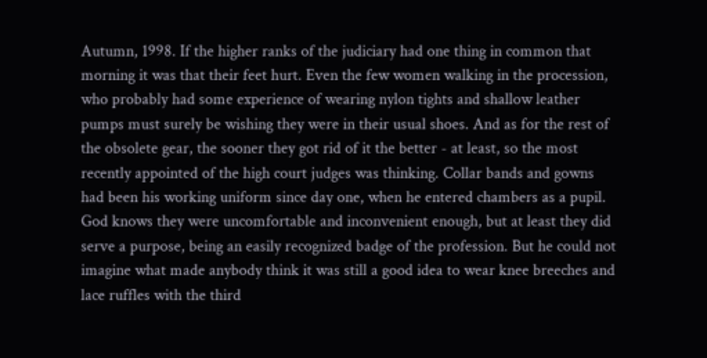Autumn, 1998. If the higher ranks of the judiciary had one thing in common that morning it was that their feet hurt. Even the few women walking in the procession, who probably had some experience of wearing nylon tights and shallow leather pumps must surely be wishing they were in their usual shoes. And as for the rest of the obsolete gear, the sooner they got rid of it the better - at least, so the most recently appointed of the high court judges was thinking. Collar bands and gowns had been his working uniform since day one, when he entered chambers as a pupil. God knows they were uncomfortable and inconvenient enough, but at least they did serve a purpose, being an easily recognized badge of the profession. But he could not imagine what made anybody think it was still a good idea to wear knee breeches and lace ruffles with the third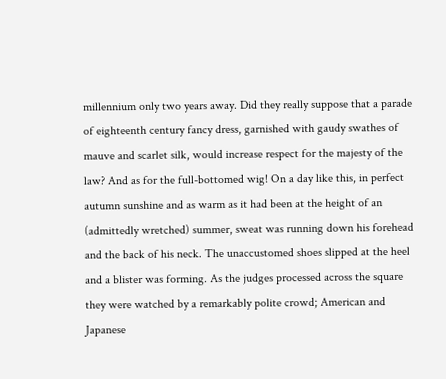millennium only two years away. Did they really suppose that a parade of eighteenth century fancy dress, garnished with gaudy swathes of mauve and scarlet silk, would increase respect for the majesty of the law? And as for the full-bottomed wig! On a day like this, in perfect autumn sunshine and as warm as it had been at the height of an (admittedly wretched) summer, sweat was running down his forehead and the back of his neck. The unaccustomed shoes slipped at the heel and a blister was forming. As the judges processed across the square they were watched by a remarkably polite crowd; American and Japanese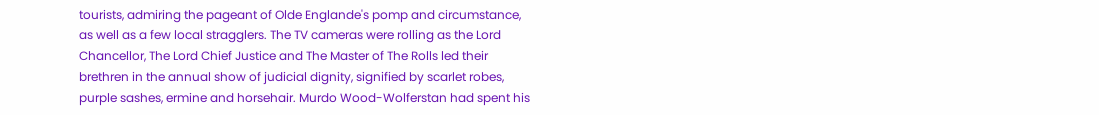tourists, admiring the pageant of Olde Englande's pomp and circumstance, as well as a few local stragglers. The TV cameras were rolling as the Lord Chancellor, The Lord Chief Justice and The Master of The Rolls led their brethren in the annual show of judicial dignity, signified by scarlet robes, purple sashes, ermine and horsehair. Murdo Wood-Wolferstan had spent his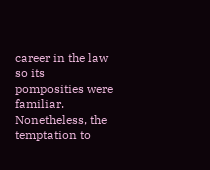career in the law so its pomposities were familiar. Nonetheless, the temptation to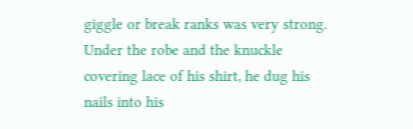giggle or break ranks was very strong. Under the robe and the knuckle covering lace of his shirt, he dug his nails into his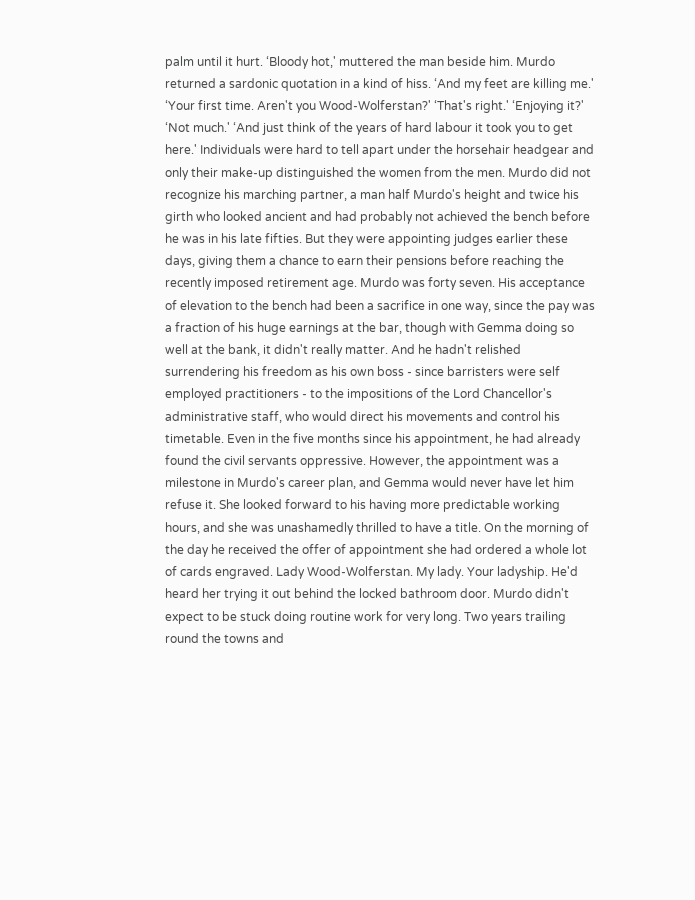palm until it hurt. ‘Bloody hot,' muttered the man beside him. Murdo returned a sardonic quotation in a kind of hiss. ‘And my feet are killing me.' ‘Your first time. Aren't you Wood-Wolferstan?' ‘That's right.' ‘Enjoying it?' ‘Not much.' ‘And just think of the years of hard labour it took you to get here.' Individuals were hard to tell apart under the horsehair headgear and only their make-up distinguished the women from the men. Murdo did not recognize his marching partner, a man half Murdo's height and twice his girth who looked ancient and had probably not achieved the bench before he was in his late fifties. But they were appointing judges earlier these days, giving them a chance to earn their pensions before reaching the recently imposed retirement age. Murdo was forty seven. His acceptance of elevation to the bench had been a sacrifice in one way, since the pay was a fraction of his huge earnings at the bar, though with Gemma doing so well at the bank, it didn't really matter. And he hadn't relished surrendering his freedom as his own boss - since barristers were self employed practitioners - to the impositions of the Lord Chancellor's administrative staff, who would direct his movements and control his timetable. Even in the five months since his appointment, he had already found the civil servants oppressive. However, the appointment was a milestone in Murdo's career plan, and Gemma would never have let him refuse it. She looked forward to his having more predictable working hours, and she was unashamedly thrilled to have a title. On the morning of the day he received the offer of appointment she had ordered a whole lot of cards engraved. Lady Wood-Wolferstan. My lady. Your ladyship. He'd heard her trying it out behind the locked bathroom door. Murdo didn't expect to be stuck doing routine work for very long. Two years trailing round the towns and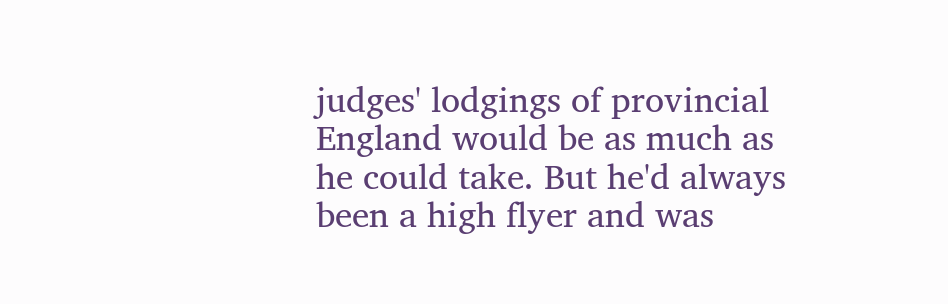judges' lodgings of provincial England would be as much as he could take. But he'd always been a high flyer and was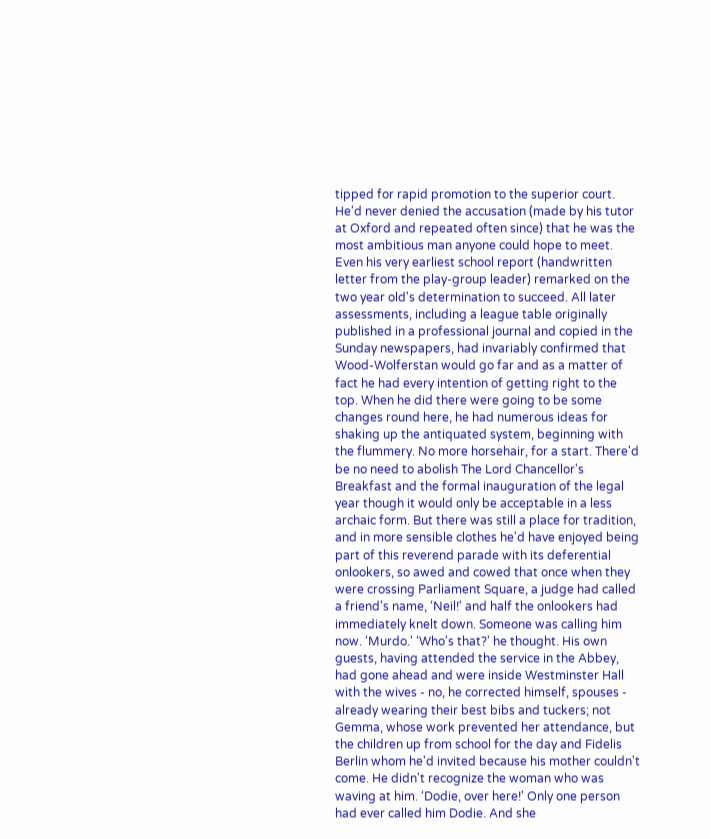tipped for rapid promotion to the superior court. He'd never denied the accusation (made by his tutor at Oxford and repeated often since) that he was the most ambitious man anyone could hope to meet. Even his very earliest school report (handwritten letter from the play-group leader) remarked on the two year old's determination to succeed. All later assessments, including a league table originally published in a professional journal and copied in the Sunday newspapers, had invariably confirmed that Wood-Wolferstan would go far and as a matter of fact he had every intention of getting right to the top. When he did there were going to be some changes round here, he had numerous ideas for shaking up the antiquated system, beginning with the flummery. No more horsehair, for a start. There'd be no need to abolish The Lord Chancellor's Breakfast and the formal inauguration of the legal year though it would only be acceptable in a less archaic form. But there was still a place for tradition, and in more sensible clothes he'd have enjoyed being part of this reverend parade with its deferential onlookers, so awed and cowed that once when they were crossing Parliament Square, a judge had called a friend's name, ‘Neil!' and half the onlookers had immediately knelt down. Someone was calling him now. ‘Murdo.' ‘Who's that?' he thought. His own guests, having attended the service in the Abbey, had gone ahead and were inside Westminster Hall with the wives - no, he corrected himself, spouses - already wearing their best bibs and tuckers; not Gemma, whose work prevented her attendance, but the children up from school for the day and Fidelis Berlin whom he'd invited because his mother couldn't come. He didn't recognize the woman who was waving at him. ‘Dodie, over here!' Only one person had ever called him Dodie. And she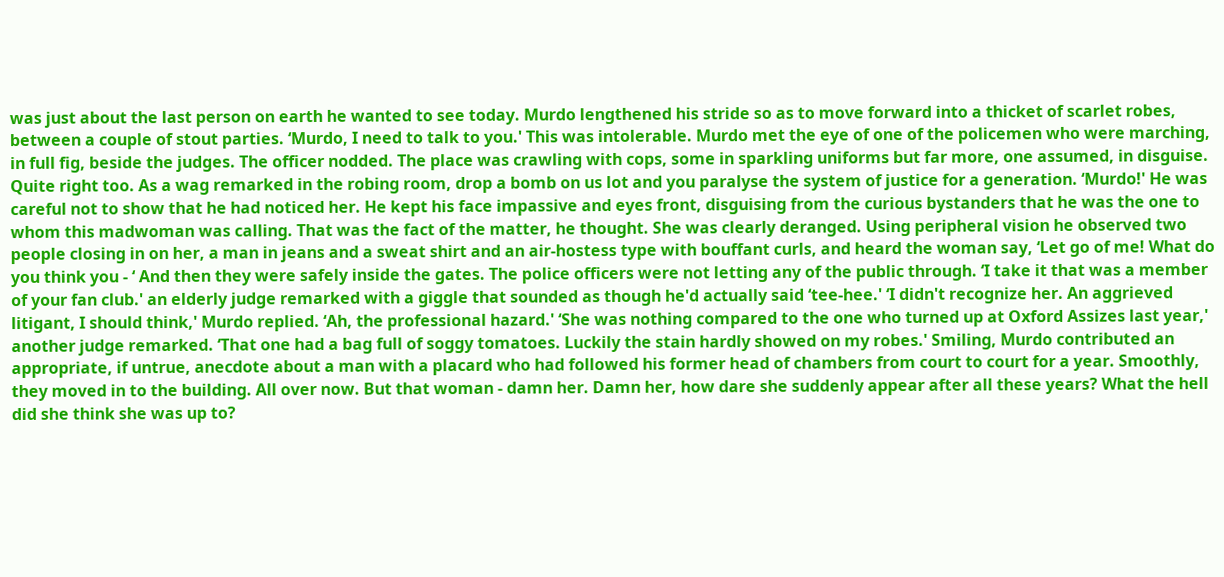was just about the last person on earth he wanted to see today. Murdo lengthened his stride so as to move forward into a thicket of scarlet robes, between a couple of stout parties. ‘Murdo, I need to talk to you.' This was intolerable. Murdo met the eye of one of the policemen who were marching, in full fig, beside the judges. The officer nodded. The place was crawling with cops, some in sparkling uniforms but far more, one assumed, in disguise. Quite right too. As a wag remarked in the robing room, drop a bomb on us lot and you paralyse the system of justice for a generation. ‘Murdo!' He was careful not to show that he had noticed her. He kept his face impassive and eyes front, disguising from the curious bystanders that he was the one to whom this madwoman was calling. That was the fact of the matter, he thought. She was clearly deranged. Using peripheral vision he observed two people closing in on her, a man in jeans and a sweat shirt and an air-hostess type with bouffant curls, and heard the woman say, ‘Let go of me! What do you think you - ‘ And then they were safely inside the gates. The police officers were not letting any of the public through. ‘I take it that was a member of your fan club.' an elderly judge remarked with a giggle that sounded as though he'd actually said ‘tee-hee.' ‘I didn't recognize her. An aggrieved litigant, I should think,' Murdo replied. ‘Ah, the professional hazard.' ‘She was nothing compared to the one who turned up at Oxford Assizes last year,' another judge remarked. ‘That one had a bag full of soggy tomatoes. Luckily the stain hardly showed on my robes.' Smiling, Murdo contributed an appropriate, if untrue, anecdote about a man with a placard who had followed his former head of chambers from court to court for a year. Smoothly, they moved in to the building. All over now. But that woman - damn her. Damn her, how dare she suddenly appear after all these years? What the hell did she think she was up to?